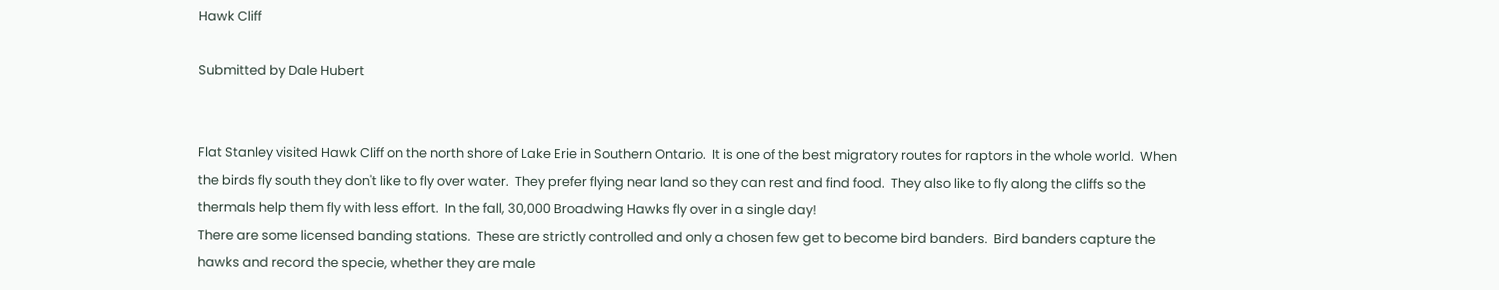Hawk Cliff

Submitted by Dale Hubert


Flat Stanley visited Hawk Cliff on the north shore of Lake Erie in Southern Ontario.  It is one of the best migratory routes for raptors in the whole world.  When the birds fly south they don't like to fly over water.  They prefer flying near land so they can rest and find food.  They also like to fly along the cliffs so the thermals help them fly with less effort.  In the fall, 30,000 Broadwing Hawks fly over in a single day!
There are some licensed banding stations.  These are strictly controlled and only a chosen few get to become bird banders.  Bird banders capture the hawks and record the specie, whether they are male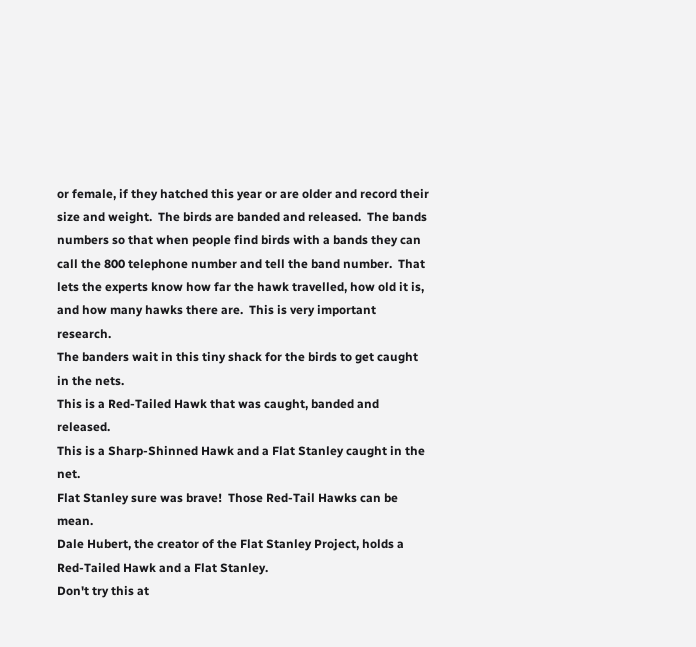or female, if they hatched this year or are older and record their size and weight.  The birds are banded and released.  The bands numbers so that when people find birds with a bands they can call the 800 telephone number and tell the band number.  That lets the experts know how far the hawk travelled, how old it is, and how many hawks there are.  This is very important research.
The banders wait in this tiny shack for the birds to get caught in the nets.
This is a Red-Tailed Hawk that was caught, banded and released.
This is a Sharp-Shinned Hawk and a Flat Stanley caught in the net.
Flat Stanley sure was brave!  Those Red-Tail Hawks can be mean.
Dale Hubert, the creator of the Flat Stanley Project, holds a Red-Tailed Hawk and a Flat Stanley.
Don't try this at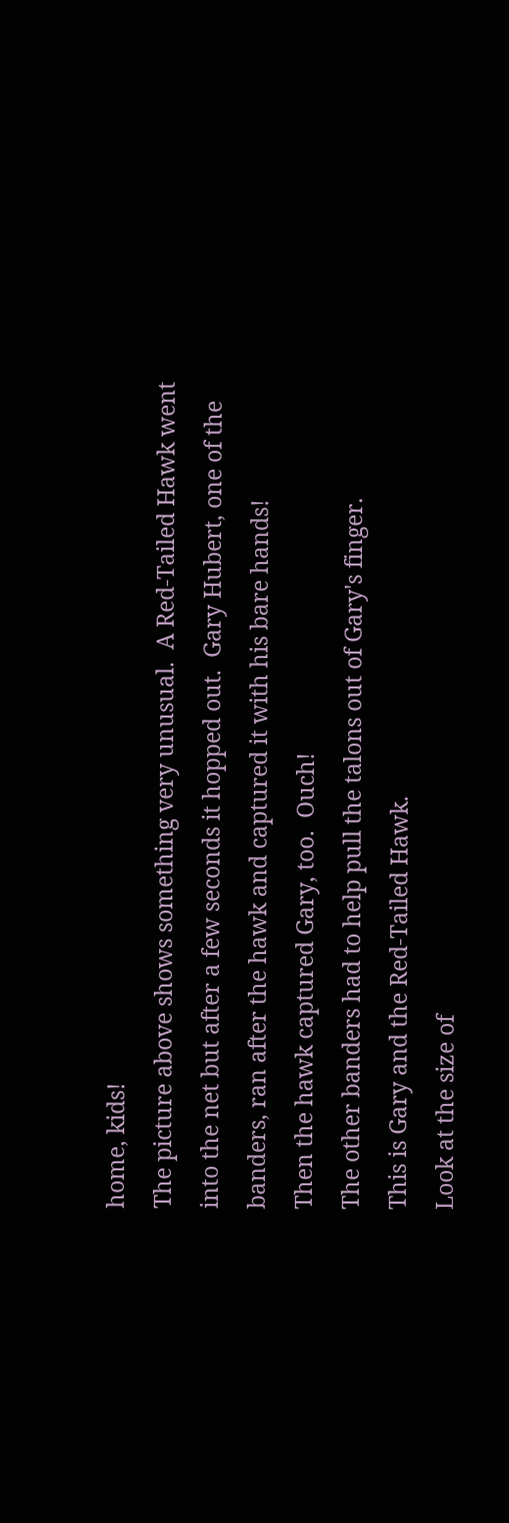home, kids!
The picture above shows something very unusual.  A Red-Tailed Hawk went into the net but after a few seconds it hopped out.  Gary Hubert, one of the banders, ran after the hawk and captured it with his bare hands!
Then the hawk captured Gary, too.  Ouch!
The other banders had to help pull the talons out of Gary's finger.
This is Gary and the Red-Tailed Hawk.
Look at the size of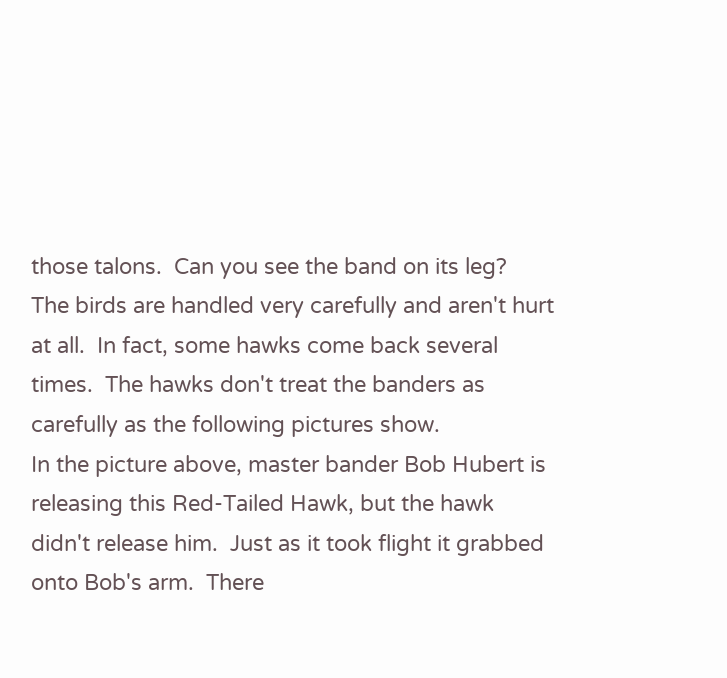those talons.  Can you see the band on its leg?
The birds are handled very carefully and aren't hurt at all.  In fact, some hawks come back several times.  The hawks don't treat the banders as carefully as the following pictures show.
In the picture above, master bander Bob Hubert is releasing this Red-Tailed Hawk, but the hawk didn't release him.  Just as it took flight it grabbed onto Bob's arm.  There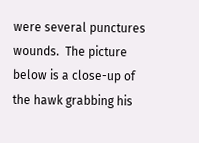were several punctures wounds.  The picture below is a close-up of the hawk grabbing his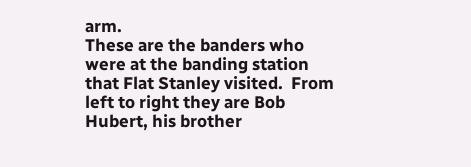arm.
These are the banders who were at the banding station that Flat Stanley visited.  From left to right they are Bob Hubert, his brother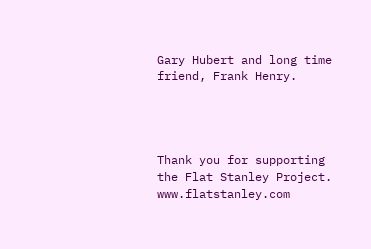Gary Hubert and long time friend, Frank Henry.




Thank you for supporting the Flat Stanley Project. www.flatstanley.com